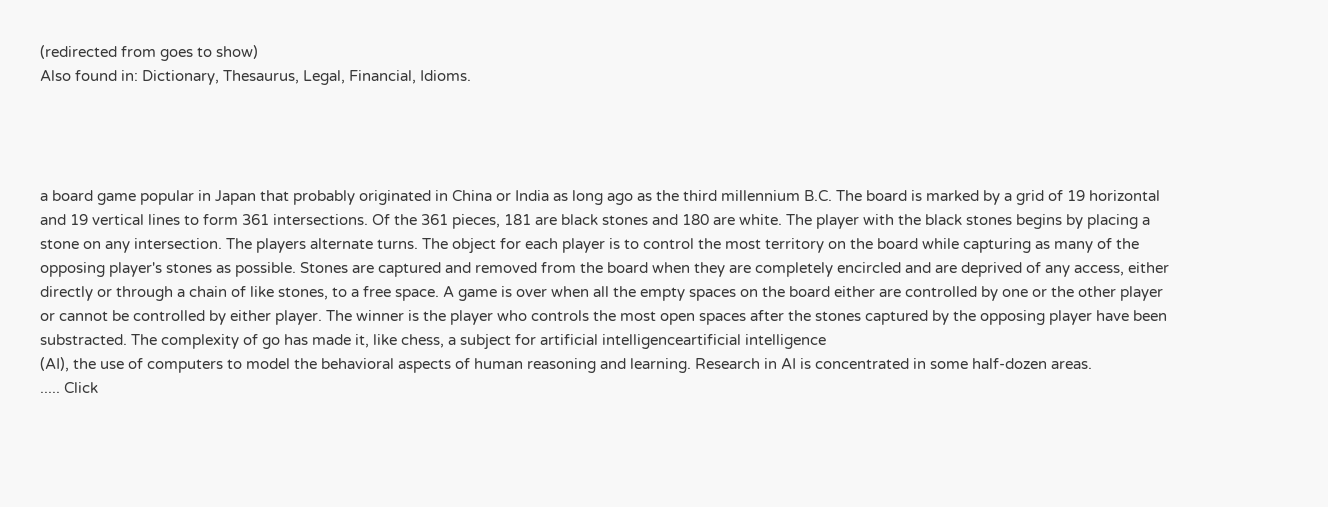(redirected from goes to show)
Also found in: Dictionary, Thesaurus, Legal, Financial, Idioms.




a board game popular in Japan that probably originated in China or India as long ago as the third millennium B.C. The board is marked by a grid of 19 horizontal and 19 vertical lines to form 361 intersections. Of the 361 pieces, 181 are black stones and 180 are white. The player with the black stones begins by placing a stone on any intersection. The players alternate turns. The object for each player is to control the most territory on the board while capturing as many of the opposing player's stones as possible. Stones are captured and removed from the board when they are completely encircled and are deprived of any access, either directly or through a chain of like stones, to a free space. A game is over when all the empty spaces on the board either are controlled by one or the other player or cannot be controlled by either player. The winner is the player who controls the most open spaces after the stones captured by the opposing player have been substracted. The complexity of go has made it, like chess, a subject for artificial intelligenceartificial intelligence
(AI), the use of computers to model the behavioral aspects of human reasoning and learning. Research in AI is concentrated in some half-dozen areas.
..... Click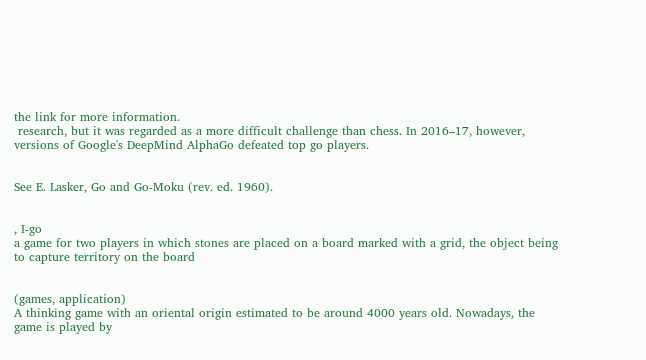the link for more information.
 research, but it was regarded as a more difficult challenge than chess. In 2016–17, however, versions of Google's DeepMind AlphaGo defeated top go players.


See E. Lasker, Go and Go-Moku (rev. ed. 1960).


, I-go
a game for two players in which stones are placed on a board marked with a grid, the object being to capture territory on the board


(games, application)
A thinking game with an oriental origin estimated to be around 4000 years old. Nowadays, the game is played by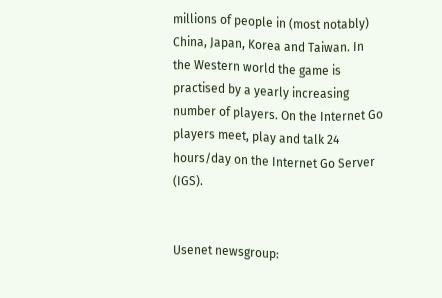millions of people in (most notably) China, Japan, Korea and Taiwan. In the Western world the game is practised by a yearly increasing number of players. On the Internet Go players meet, play and talk 24 hours/day on the Internet Go Server (IGS).


Usenet newsgroup: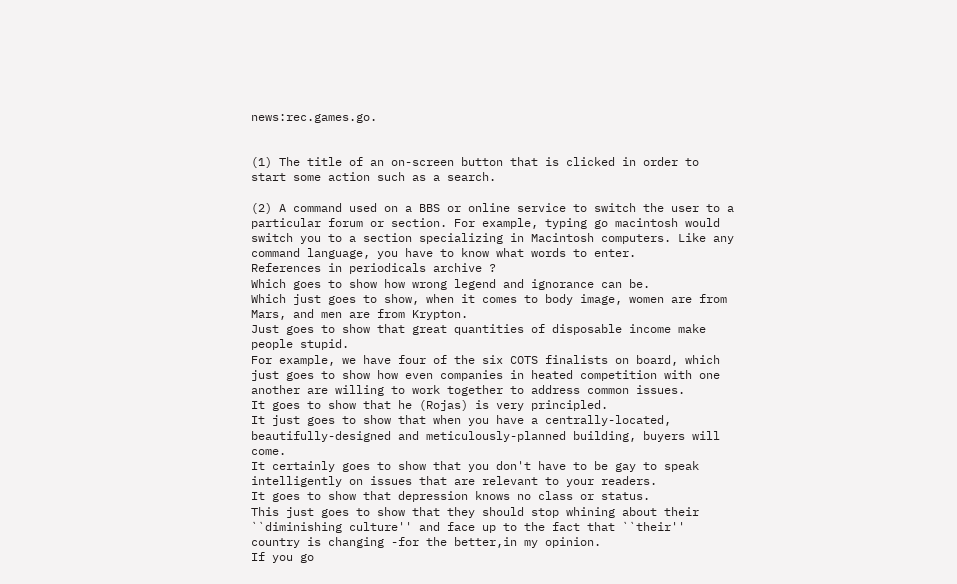news:rec.games.go.


(1) The title of an on-screen button that is clicked in order to start some action such as a search.

(2) A command used on a BBS or online service to switch the user to a particular forum or section. For example, typing go macintosh would switch you to a section specializing in Macintosh computers. Like any command language, you have to know what words to enter.
References in periodicals archive ?
Which goes to show how wrong legend and ignorance can be.
Which just goes to show, when it comes to body image, women are from Mars, and men are from Krypton.
Just goes to show that great quantities of disposable income make people stupid.
For example, we have four of the six COTS finalists on board, which just goes to show how even companies in heated competition with one another are willing to work together to address common issues.
It goes to show that he (Rojas) is very principled.
It just goes to show that when you have a centrally-located, beautifully-designed and meticulously-planned building, buyers will come.
It certainly goes to show that you don't have to be gay to speak intelligently on issues that are relevant to your readers.
It goes to show that depression knows no class or status.
This just goes to show that they should stop whining about their ``diminishing culture'' and face up to the fact that ``their'' country is changing -for the better,in my opinion.
If you go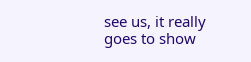see us, it really goes to show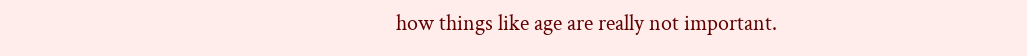how things like age are really not important.